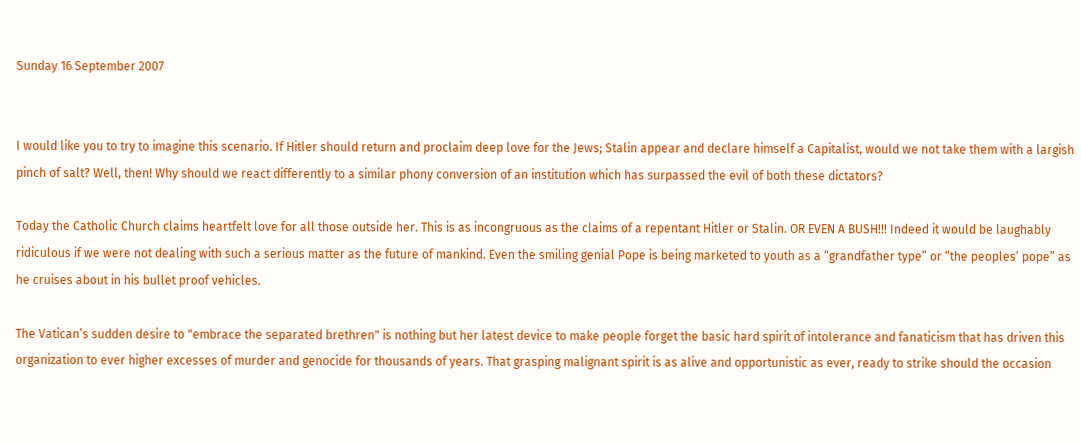Sunday 16 September 2007


I would like you to try to imagine this scenario. If Hitler should return and proclaim deep love for the Jews; Stalin appear and declare himself a Capitalist, would we not take them with a largish pinch of salt? Well, then! Why should we react differently to a similar phony conversion of an institution which has surpassed the evil of both these dictators?

Today the Catholic Church claims heartfelt love for all those outside her. This is as incongruous as the claims of a repentant Hitler or Stalin. OR EVEN A BUSH!!! Indeed it would be laughably ridiculous if we were not dealing with such a serious matter as the future of mankind. Even the smiling genial Pope is being marketed to youth as a “grandfather type” or “the peoples’ pope” as he cruises about in his bullet proof vehicles.

The Vatican’s sudden desire to "embrace the separated brethren" is nothing but her latest device to make people forget the basic hard spirit of intolerance and fanaticism that has driven this organization to ever higher excesses of murder and genocide for thousands of years. That grasping malignant spirit is as alive and opportunistic as ever, ready to strike should the occasion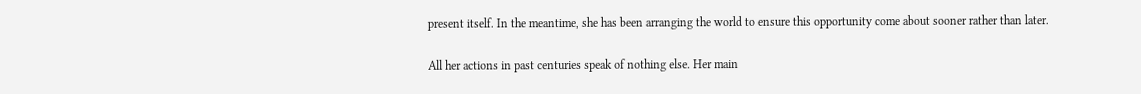present itself. In the meantime, she has been arranging the world to ensure this opportunity come about sooner rather than later.

All her actions in past centuries speak of nothing else. Her main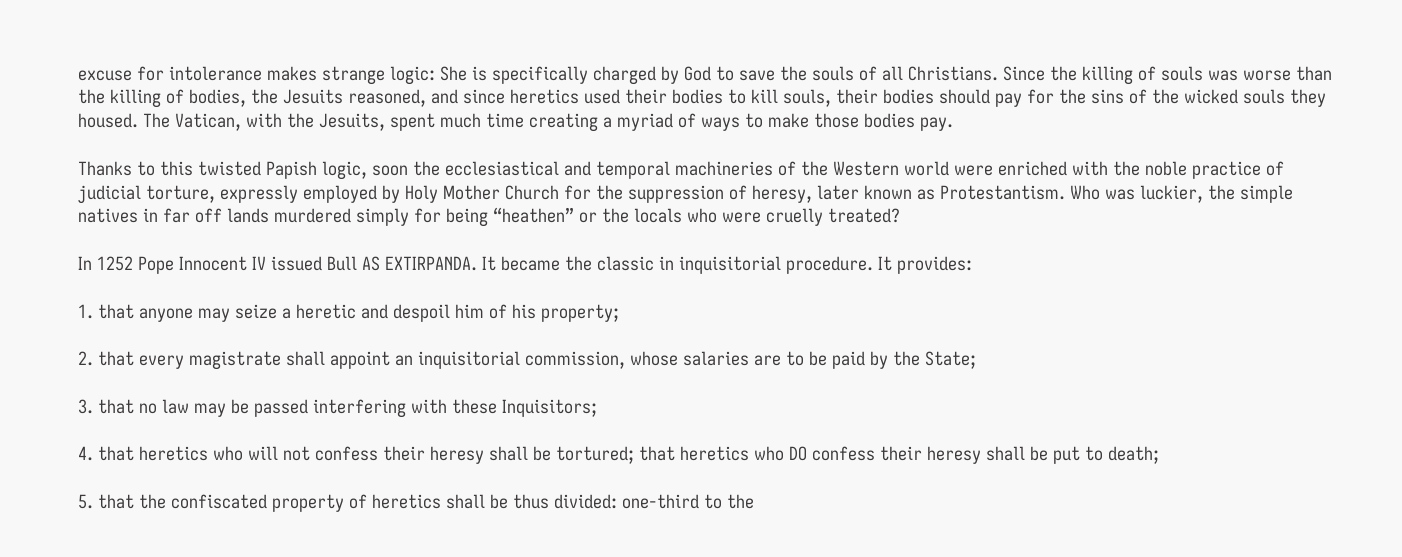excuse for intolerance makes strange logic: She is specifically charged by God to save the souls of all Christians. Since the killing of souls was worse than the killing of bodies, the Jesuits reasoned, and since heretics used their bodies to kill souls, their bodies should pay for the sins of the wicked souls they housed. The Vatican, with the Jesuits, spent much time creating a myriad of ways to make those bodies pay.

Thanks to this twisted Papish logic, soon the ecclesiastical and temporal machineries of the Western world were enriched with the noble practice of judicial torture, expressly employed by Holy Mother Church for the suppression of heresy, later known as Protestantism. Who was luckier, the simple natives in far off lands murdered simply for being “heathen” or the locals who were cruelly treated?

In 1252 Pope Innocent IV issued Bull AS EXTIRPANDA. It became the classic in inquisitorial procedure. It provides:

1. that anyone may seize a heretic and despoil him of his property;

2. that every magistrate shall appoint an inquisitorial commission, whose salaries are to be paid by the State;

3. that no law may be passed interfering with these Inquisitors;

4. that heretics who will not confess their heresy shall be tortured; that heretics who DO confess their heresy shall be put to death;

5. that the confiscated property of heretics shall be thus divided: one-third to the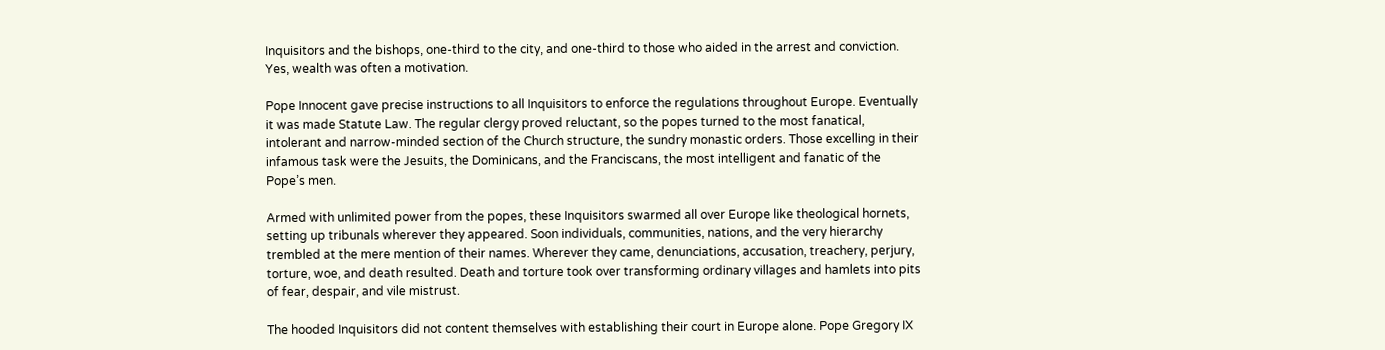Inquisitors and the bishops, one-third to the city, and one-third to those who aided in the arrest and conviction. Yes, wealth was often a motivation.

Pope Innocent gave precise instructions to all Inquisitors to enforce the regulations throughout Europe. Eventually it was made Statute Law. The regular clergy proved reluctant, so the popes turned to the most fanatical, intolerant and narrow-minded section of the Church structure, the sundry monastic orders. Those excelling in their infamous task were the Jesuits, the Dominicans, and the Franciscans, the most intelligent and fanatic of the Pope’s men.

Armed with unlimited power from the popes, these Inquisitors swarmed all over Europe like theological hornets, setting up tribunals wherever they appeared. Soon individuals, communities, nations, and the very hierarchy trembled at the mere mention of their names. Wherever they came, denunciations, accusation, treachery, perjury, torture, woe, and death resulted. Death and torture took over transforming ordinary villages and hamlets into pits of fear, despair, and vile mistrust.

The hooded Inquisitors did not content themselves with establishing their court in Europe alone. Pope Gregory IX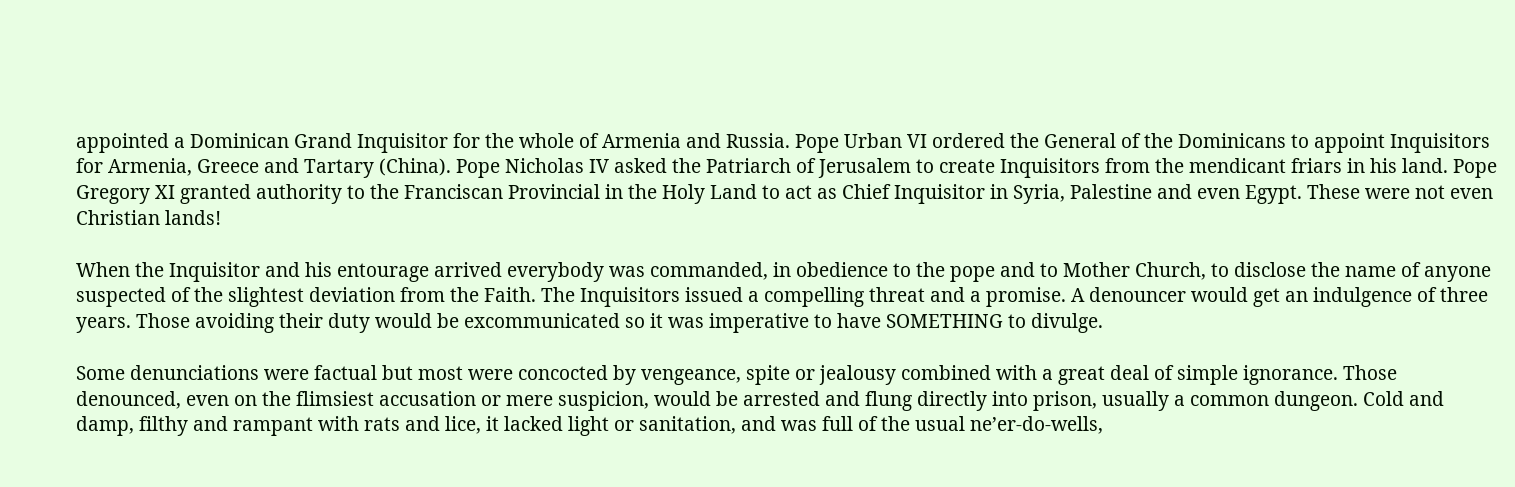appointed a Dominican Grand Inquisitor for the whole of Armenia and Russia. Pope Urban VI ordered the General of the Dominicans to appoint Inquisitors for Armenia, Greece and Tartary (China). Pope Nicholas IV asked the Patriarch of Jerusalem to create Inquisitors from the mendicant friars in his land. Pope Gregory XI granted authority to the Franciscan Provincial in the Holy Land to act as Chief Inquisitor in Syria, Palestine and even Egypt. These were not even Christian lands!

When the Inquisitor and his entourage arrived everybody was commanded, in obedience to the pope and to Mother Church, to disclose the name of anyone suspected of the slightest deviation from the Faith. The Inquisitors issued a compelling threat and a promise. A denouncer would get an indulgence of three years. Those avoiding their duty would be excommunicated so it was imperative to have SOMETHING to divulge.

Some denunciations were factual but most were concocted by vengeance, spite or jealousy combined with a great deal of simple ignorance. Those denounced, even on the flimsiest accusation or mere suspicion, would be arrested and flung directly into prison, usually a common dungeon. Cold and damp, filthy and rampant with rats and lice, it lacked light or sanitation, and was full of the usual ne’er-do-wells,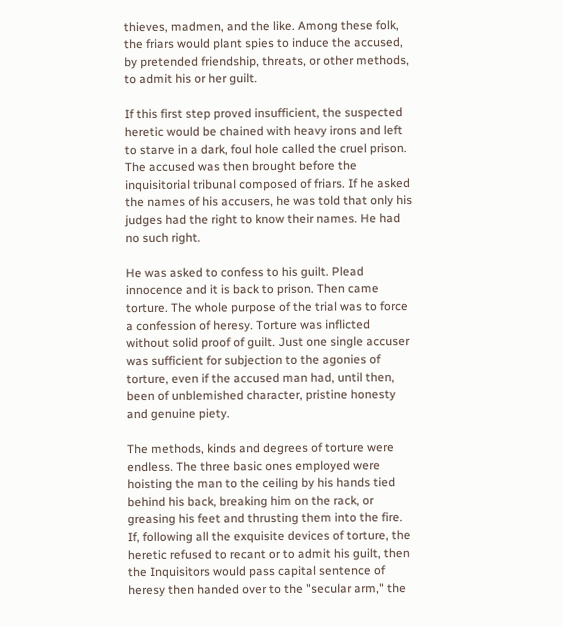thieves, madmen, and the like. Among these folk, the friars would plant spies to induce the accused, by pretended friendship, threats, or other methods, to admit his or her guilt.

If this first step proved insufficient, the suspected heretic would be chained with heavy irons and left to starve in a dark, foul hole called the cruel prison. The accused was then brought before the inquisitorial tribunal composed of friars. If he asked the names of his accusers, he was told that only his judges had the right to know their names. He had no such right.

He was asked to confess to his guilt. Plead innocence and it is back to prison. Then came torture. The whole purpose of the trial was to force a confession of heresy. Torture was inflicted without solid proof of guilt. Just one single accuser was sufficient for subjection to the agonies of torture, even if the accused man had, until then, been of unblemished character, pristine honesty and genuine piety.

The methods, kinds and degrees of torture were endless. The three basic ones employed were hoisting the man to the ceiling by his hands tied behind his back, breaking him on the rack, or greasing his feet and thrusting them into the fire. If, following all the exquisite devices of torture, the heretic refused to recant or to admit his guilt, then the Inquisitors would pass capital sentence of heresy then handed over to the "secular arm," the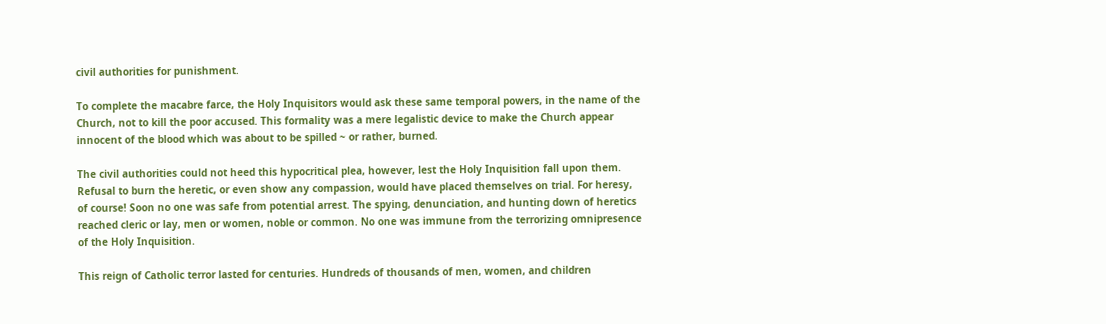civil authorities for punishment.

To complete the macabre farce, the Holy Inquisitors would ask these same temporal powers, in the name of the Church, not to kill the poor accused. This formality was a mere legalistic device to make the Church appear innocent of the blood which was about to be spilled ~ or rather, burned.

The civil authorities could not heed this hypocritical plea, however, lest the Holy Inquisition fall upon them. Refusal to burn the heretic, or even show any compassion, would have placed themselves on trial. For heresy, of course! Soon no one was safe from potential arrest. The spying, denunciation, and hunting down of heretics reached cleric or lay, men or women, noble or common. No one was immune from the terrorizing omnipresence of the Holy Inquisition.

This reign of Catholic terror lasted for centuries. Hundreds of thousands of men, women, and children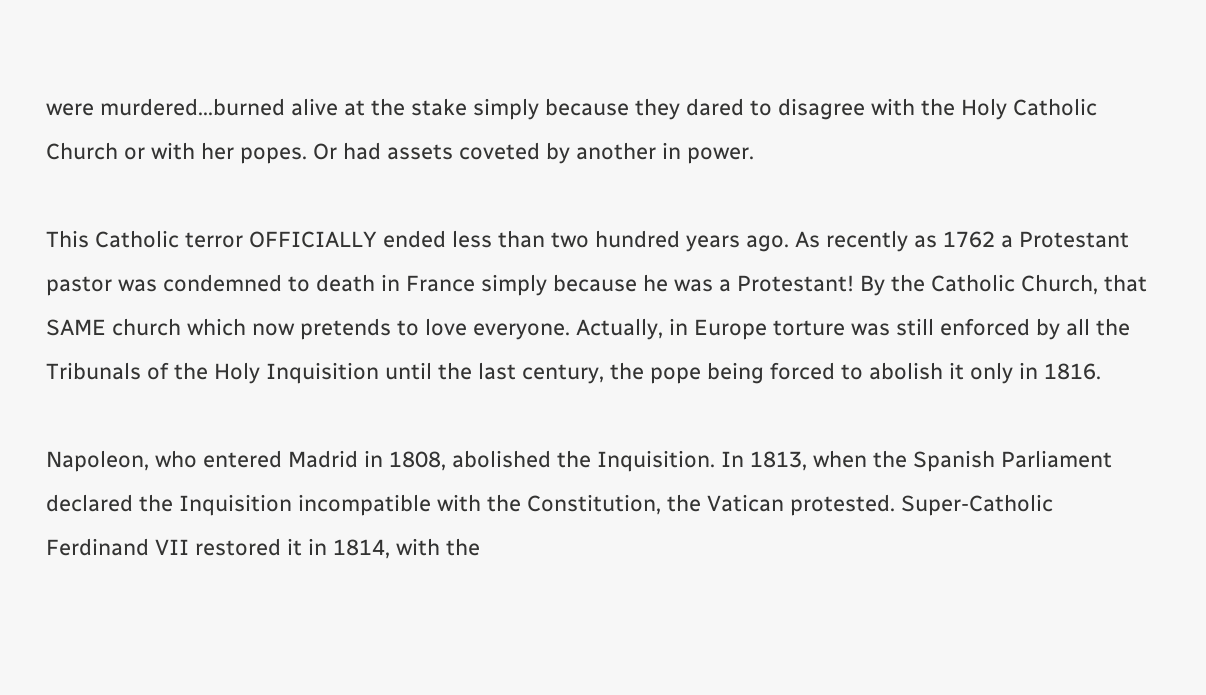were murdered...burned alive at the stake simply because they dared to disagree with the Holy Catholic Church or with her popes. Or had assets coveted by another in power.

This Catholic terror OFFICIALLY ended less than two hundred years ago. As recently as 1762 a Protestant pastor was condemned to death in France simply because he was a Protestant! By the Catholic Church, that SAME church which now pretends to love everyone. Actually, in Europe torture was still enforced by all the Tribunals of the Holy Inquisition until the last century, the pope being forced to abolish it only in 1816.

Napoleon, who entered Madrid in 1808, abolished the Inquisition. In 1813, when the Spanish Parliament declared the Inquisition incompatible with the Constitution, the Vatican protested. Super-Catholic Ferdinand VII restored it in 1814, with the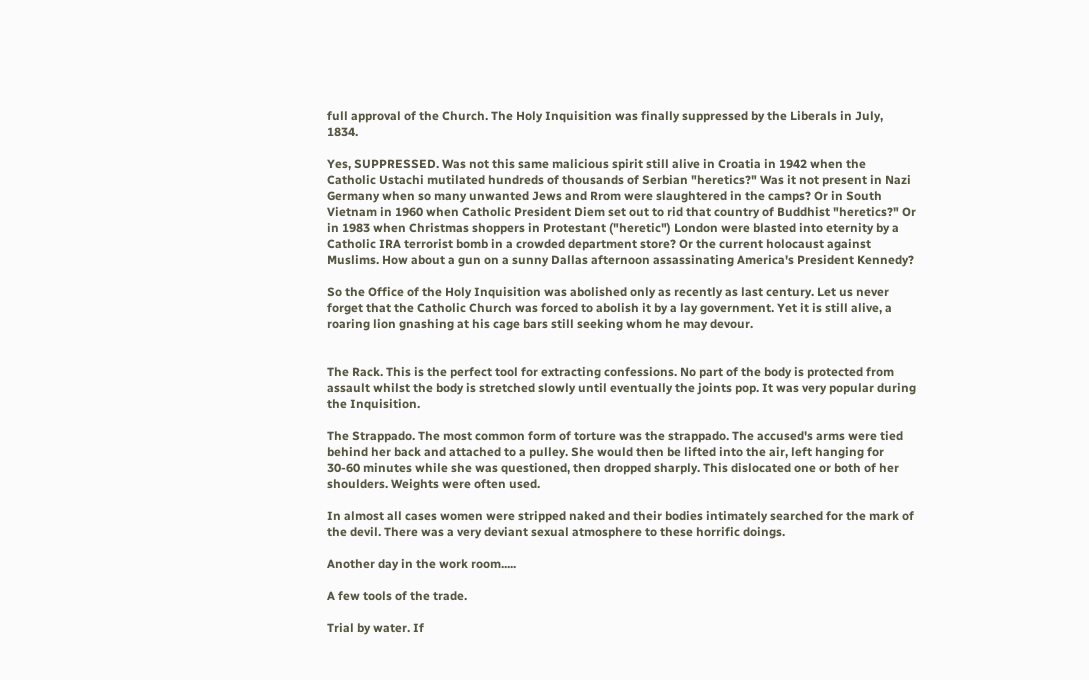full approval of the Church. The Holy Inquisition was finally suppressed by the Liberals in July, 1834.

Yes, SUPPRESSED. Was not this same malicious spirit still alive in Croatia in 1942 when the Catholic Ustachi mutilated hundreds of thousands of Serbian "heretics?" Was it not present in Nazi Germany when so many unwanted Jews and Rrom were slaughtered in the camps? Or in South Vietnam in 1960 when Catholic President Diem set out to rid that country of Buddhist "heretics?" Or in 1983 when Christmas shoppers in Protestant ("heretic") London were blasted into eternity by a Catholic IRA terrorist bomb in a crowded department store? Or the current holocaust against Muslims. How about a gun on a sunny Dallas afternoon assassinating America's President Kennedy?

So the Office of the Holy Inquisition was abolished only as recently as last century. Let us never forget that the Catholic Church was forced to abolish it by a lay government. Yet it is still alive, a roaring lion gnashing at his cage bars still seeking whom he may devour.


The Rack. This is the perfect tool for extracting confessions. No part of the body is protected from assault whilst the body is stretched slowly until eventually the joints pop. It was very popular during the Inquisition.

The Strappado. The most common form of torture was the strappado. The accused's arms were tied behind her back and attached to a pulley. She would then be lifted into the air, left hanging for 30-60 minutes while she was questioned, then dropped sharply. This dislocated one or both of her shoulders. Weights were often used.

In almost all cases women were stripped naked and their bodies intimately searched for the mark of the devil. There was a very deviant sexual atmosphere to these horrific doings.

Another day in the work room.....

A few tools of the trade.

Trial by water. If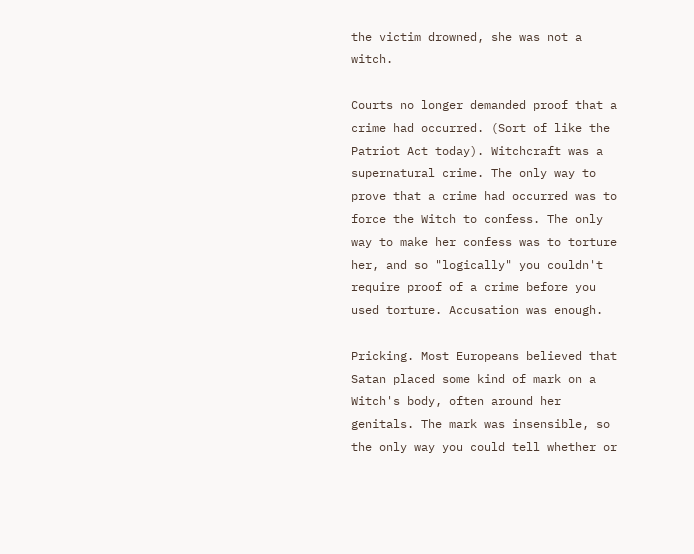the victim drowned, she was not a witch.

Courts no longer demanded proof that a crime had occurred. (Sort of like the Patriot Act today). Witchcraft was a supernatural crime. The only way to prove that a crime had occurred was to force the Witch to confess. The only way to make her confess was to torture her, and so "logically" you couldn't require proof of a crime before you used torture. Accusation was enough.

Pricking. Most Europeans believed that Satan placed some kind of mark on a Witch's body, often around her genitals. The mark was insensible, so the only way you could tell whether or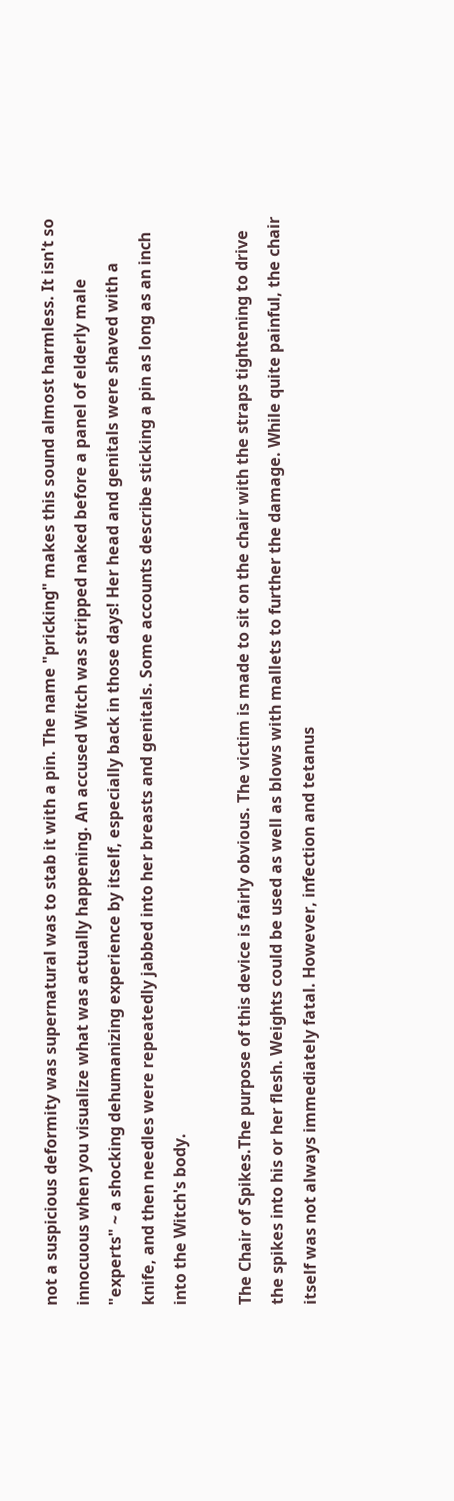not a suspicious deformity was supernatural was to stab it with a pin. The name "pricking" makes this sound almost harmless. It isn't so innocuous when you visualize what was actually happening. An accused Witch was stripped naked before a panel of elderly male "experts" ~ a shocking dehumanizing experience by itself, especially back in those days! Her head and genitals were shaved with a knife, and then needles were repeatedly jabbed into her breasts and genitals. Some accounts describe sticking a pin as long as an inch into the Witch's body.

The Chair of Spikes.The purpose of this device is fairly obvious. The victim is made to sit on the chair with the straps tightening to drive the spikes into his or her flesh. Weights could be used as well as blows with mallets to further the damage. While quite painful, the chair itself was not always immediately fatal. However, infection and tetanus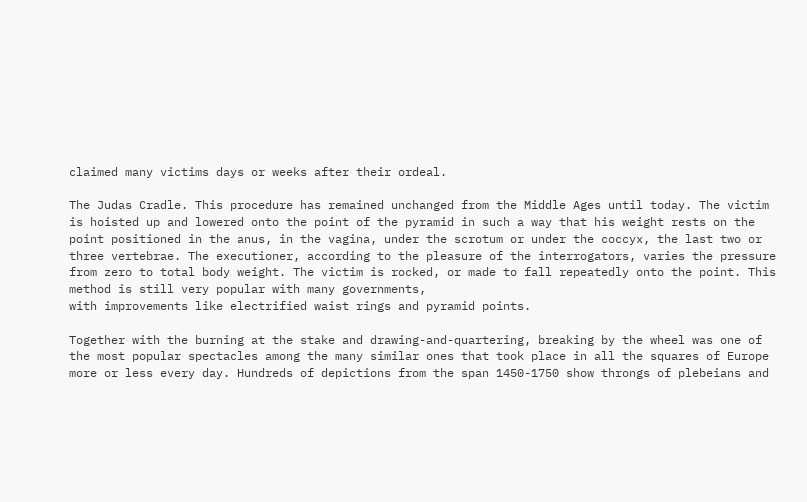claimed many victims days or weeks after their ordeal.

The Judas Cradle. This procedure has remained unchanged from the Middle Ages until today. The victim is hoisted up and lowered onto the point of the pyramid in such a way that his weight rests on the point positioned in the anus, in the vagina, under the scrotum or under the coccyx, the last two or three vertebrae. The executioner, according to the pleasure of the interrogators, varies the pressure from zero to total body weight. The victim is rocked, or made to fall repeatedly onto the point. This method is still very popular with many governments,
with improvements like electrified waist rings and pyramid points.

Together with the burning at the stake and drawing-and-quartering, breaking by the wheel was one of the most popular spectacles among the many similar ones that took place in all the squares of Europe more or less every day. Hundreds of depictions from the span 1450-1750 show throngs of plebeians and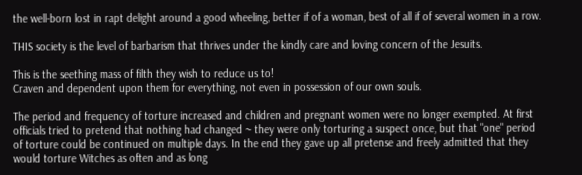the well-born lost in rapt delight around a good wheeling, better if of a woman, best of all if of several women in a row.

THIS society is the level of barbarism that thrives under the kindly care and loving concern of the Jesuits.

This is the seething mass of filth they wish to reduce us to!
Craven and dependent upon them for everything, not even in possession of our own souls.

The period and frequency of torture increased and children and pregnant women were no longer exempted. At first officials tried to pretend that nothing had changed ~ they were only torturing a suspect once, but that "one" period of torture could be continued on multiple days. In the end they gave up all pretense and freely admitted that they would torture Witches as often and as long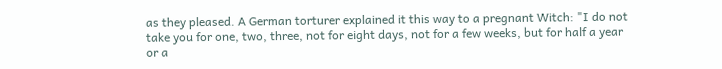as they pleased. A German torturer explained it this way to a pregnant Witch: "I do not take you for one, two, three, not for eight days, not for a few weeks, but for half a year or a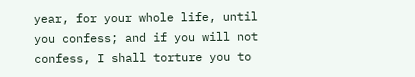year, for your whole life, until you confess; and if you will not confess, I shall torture you to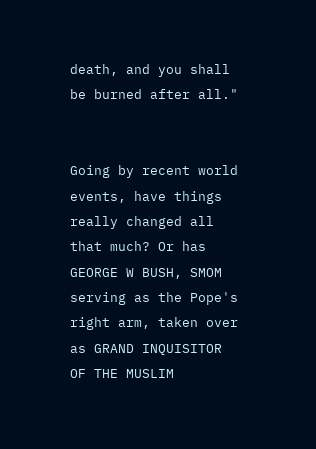death, and you shall be burned after all."


Going by recent world events, have things really changed all that much? Or has GEORGE W BUSH, SMOM serving as the Pope's right arm, taken over as GRAND INQUISITOR OF THE MUSLIM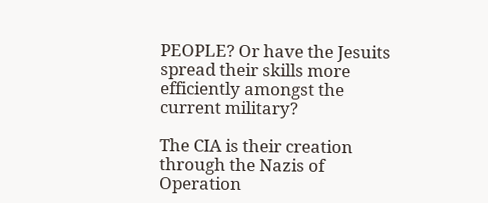PEOPLE? Or have the Jesuits spread their skills more efficiently amongst the current military?

The CIA is their creation through the Nazis of Operation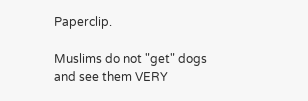Paperclip.

Muslims do not "get" dogs and see them VERY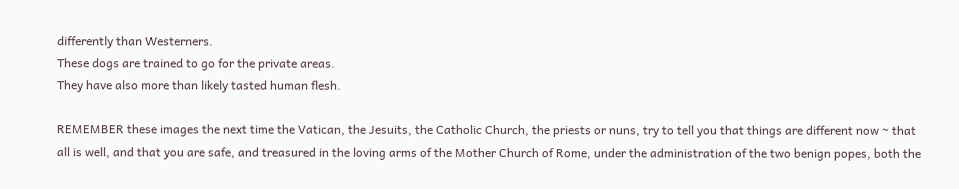differently than Westerners.
These dogs are trained to go for the private areas.
They have also more than likely tasted human flesh.

REMEMBER these images the next time the Vatican, the Jesuits, the Catholic Church, the priests or nuns, try to tell you that things are different now ~ that all is well, and that you are safe, and treasured in the loving arms of the Mother Church of Rome, under the administration of the two benign popes, both the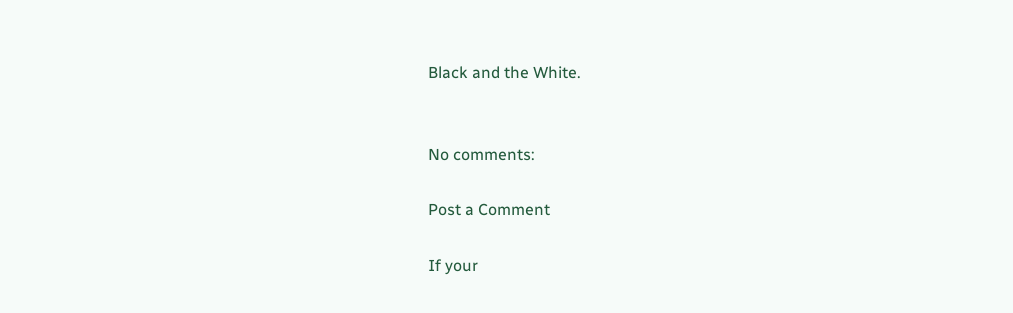Black and the White.


No comments:

Post a Comment

If your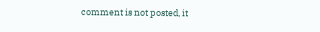comment is not posted, it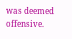was deemed offensive.